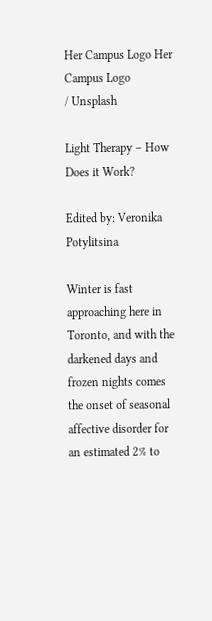Her Campus Logo Her Campus Logo
/ Unsplash

Light Therapy – How Does it Work?

Edited by: Veronika Potylitsina

Winter is fast approaching here in Toronto, and with the darkened days and frozen nights comes the onset of seasonal affective disorder for an estimated 2% to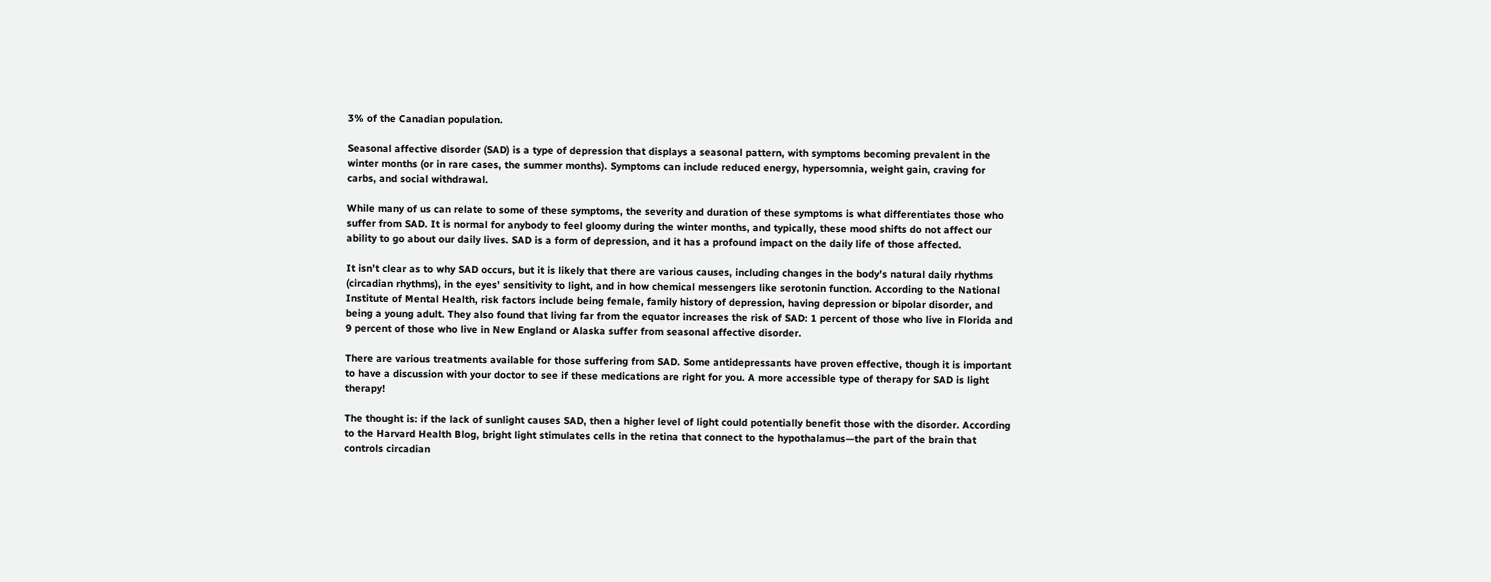3% of the Canadian population.

Seasonal affective disorder (SAD) is a type of depression that displays a seasonal pattern, with symptoms becoming prevalent in the winter months (or in rare cases, the summer months). Symptoms can include reduced energy, hypersomnia, weight gain, craving for carbs, and social withdrawal.

While many of us can relate to some of these symptoms, the severity and duration of these symptoms is what differentiates those who suffer from SAD. It is normal for anybody to feel gloomy during the winter months, and typically, these mood shifts do not affect our ability to go about our daily lives. SAD is a form of depression, and it has a profound impact on the daily life of those affected.

It isn’t clear as to why SAD occurs, but it is likely that there are various causes, including changes in the body’s natural daily rhythms (circadian rhythms), in the eyes’ sensitivity to light, and in how chemical messengers like serotonin function. According to the National Institute of Mental Health, risk factors include being female, family history of depression, having depression or bipolar disorder, and being a young adult. They also found that living far from the equator increases the risk of SAD: 1 percent of those who live in Florida and 9 percent of those who live in New England or Alaska suffer from seasonal affective disorder.

There are various treatments available for those suffering from SAD. Some antidepressants have proven effective, though it is important to have a discussion with your doctor to see if these medications are right for you. A more accessible type of therapy for SAD is light therapy!

The thought is: if the lack of sunlight causes SAD, then a higher level of light could potentially benefit those with the disorder. According to the Harvard Health Blog, bright light stimulates cells in the retina that connect to the hypothalamus—the part of the brain that controls circadian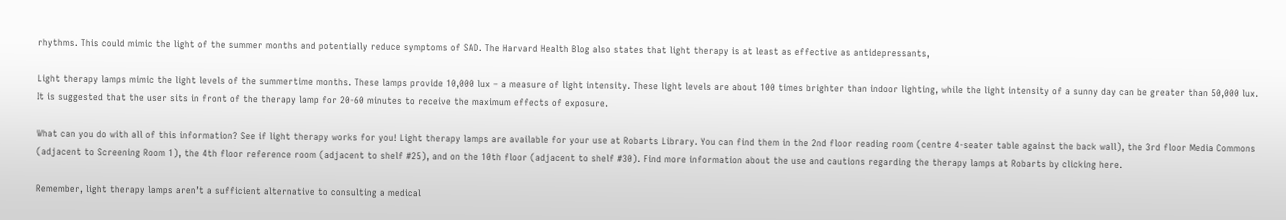rhythms. This could mimic the light of the summer months and potentially reduce symptoms of SAD. The Harvard Health Blog also states that light therapy is at least as effective as antidepressants,

Light therapy lamps mimic the light levels of the summertime months. These lamps provide 10,000 lux – a measure of light intensity. These light levels are about 100 times brighter than indoor lighting, while the light intensity of a sunny day can be greater than 50,000 lux. It is suggested that the user sits in front of the therapy lamp for 20-60 minutes to receive the maximum effects of exposure.

What can you do with all of this information? See if light therapy works for you! Light therapy lamps are available for your use at Robarts Library. You can find them in the 2nd floor reading room (centre 4-seater table against the back wall), the 3rd floor Media Commons (adjacent to Screening Room 1), the 4th floor reference room (adjacent to shelf #25), and on the 10th floor (adjacent to shelf #30). Find more information about the use and cautions regarding the therapy lamps at Robarts by clicking here.

Remember, light therapy lamps aren’t a sufficient alternative to consulting a medical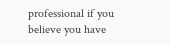professional if you believe you have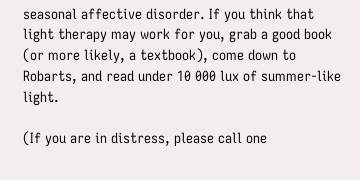seasonal affective disorder. If you think that light therapy may work for you, grab a good book (or more likely, a textbook), come down to Robarts, and read under 10 000 lux of summer-like light.

(If you are in distress, please call one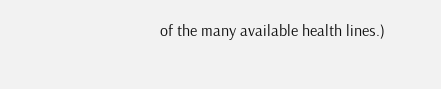of the many available health lines.)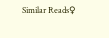Similar Reads♀